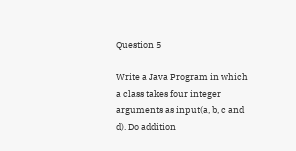Question 5

Write a Java Program in which a class takes four integer arguments as input(a, b, c and d). Do addition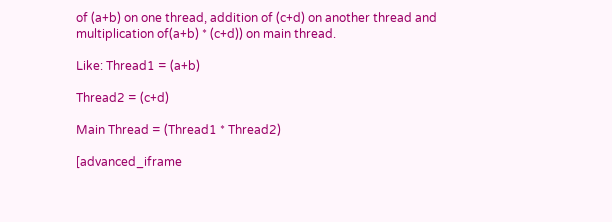of (a+b) on one thread, addition of (c+d) on another thread and multiplication of(a+b) * (c+d)) on main thread.

Like: Thread1 = (a+b)

Thread2 = (c+d)

Main Thread = (Thread1 * Thread2)

[advanced_iframe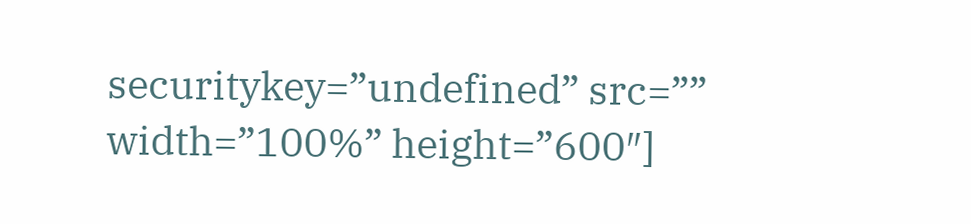securitykey=”undefined” src=”” width=”100%” height=”600″]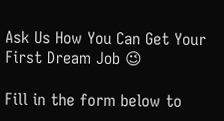Ask Us How You Can Get Your First Dream Job 😉

Fill in the form below to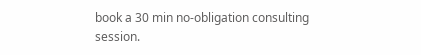book a 30 min no-obligation consulting session.